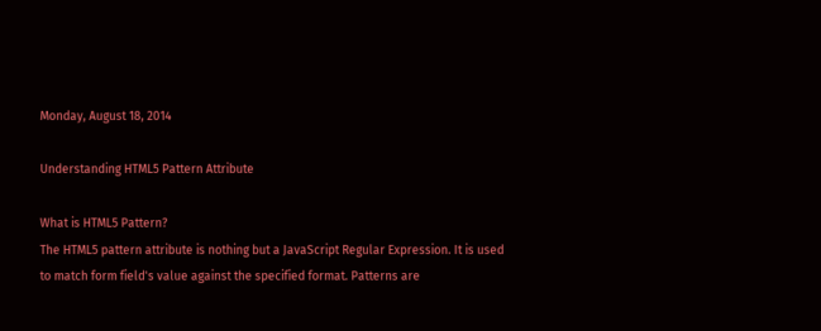Monday, August 18, 2014

Understanding HTML5 Pattern Attribute

What is HTML5 Pattern?
The HTML5 pattern attribute is nothing but a JavaScript Regular Expression. It is used to match form field's value against the specified format. Patterns are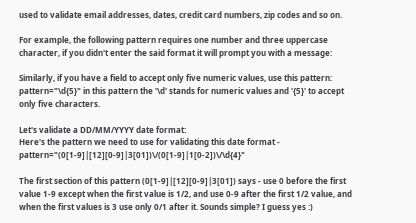used to validate email addresses, dates, credit card numbers, zip codes and so on.

For example, the following pattern requires one number and three uppercase character, if you didn't enter the said format it will prompt you with a message:

Similarly, if you have a field to accept only five numeric values, use this pattern:
pattern="\d{5}" in this pattern the '\d' stands for numeric values and '{5}' to accept only five characters.

Let's validate a DD/MM/YYYY date format:
Here's the pattern we need to use for validating this date format - pattern="(0[1-9]|[12][0-9]|3[01])\/(0[1-9]|1[0-2])\/\d{4}"

The first section of this pattern (0[1-9]|[12][0-9]|3[01]) says - use 0 before the first value 1-9 except when the first value is 1/2, and use 0-9 after the first 1/2 value, and when the first values is 3 use only 0/1 after it. Sounds simple? I guess yes :)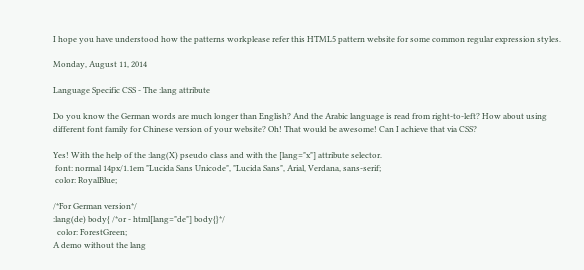I hope you have understood how the patterns workplease refer this HTML5 pattern website for some common regular expression styles.

Monday, August 11, 2014

Language Specific CSS - The :lang attribute

Do you know the German words are much longer than English? And the Arabic language is read from right-to-left? How about using different font family for Chinese version of your website? Oh! That would be awesome! Can I achieve that via CSS?

Yes! With the help of the :lang(X) pseudo class and with the [lang="x"] attribute selector.
 font: normal 14px/1.1em "Lucida Sans Unicode", "Lucida Sans", Arial, Verdana, sans-serif;
 color: RoyalBlue;

/*For German version*/
:lang(de) body{ /*or - html[lang="de"] body{}*/
  color: ForestGreen;
A demo without the lang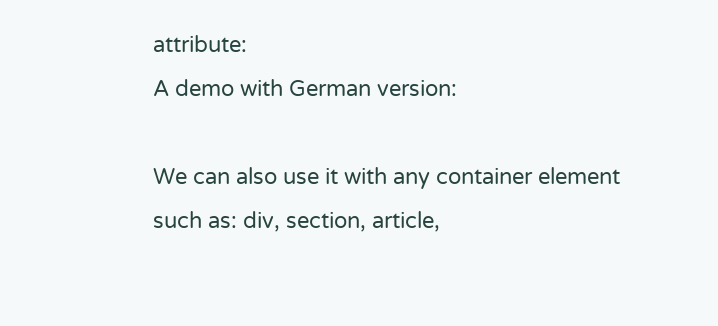attribute:
A demo with German version:

We can also use it with any container element such as: div, section, article,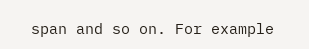span and so on. For example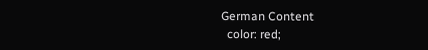German Content
  color: red;